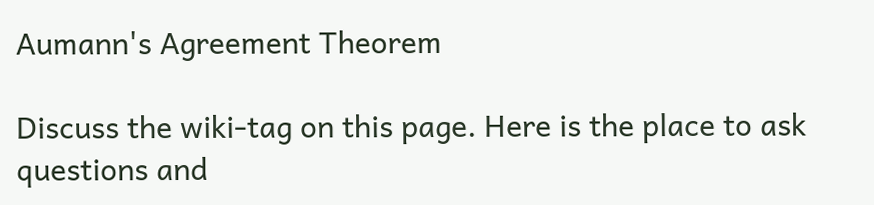Aumann's Agreement Theorem

Discuss the wiki-tag on this page. Here is the place to ask questions and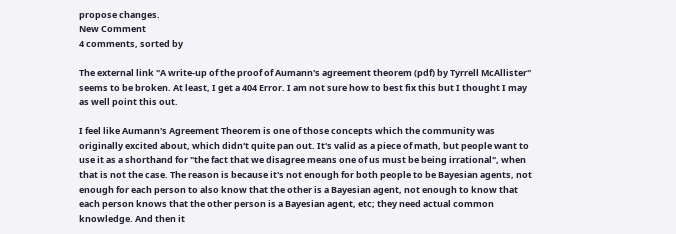propose changes.
New Comment
4 comments, sorted by

The external link "A write-up of the proof of Aumann's agreement theorem (pdf) by Tyrrell McAllister" seems to be broken. At least, I get a 404 Error. I am not sure how to best fix this but I thought I may as well point this out.

I feel like Aumann's Agreement Theorem is one of those concepts which the community was originally excited about, which didn't quite pan out. It's valid as a piece of math, but people want to use it as a shorthand for "the fact that we disagree means one of us must be being irrational", when that is not the case. The reason is because it's not enough for both people to be Bayesian agents, not enough for each person to also know that the other is a Bayesian agent, not enough to know that each person knows that the other person is a Bayesian agent, etc; they need actual common knowledge. And then it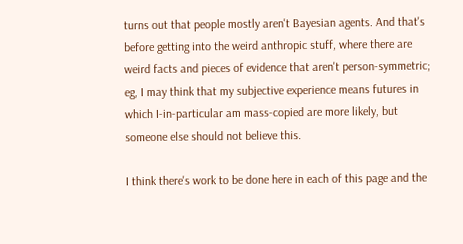turns out that people mostly aren't Bayesian agents. And that's before getting into the weird anthropic stuff, where there are weird facts and pieces of evidence that aren't person-symmetric; eg, I may think that my subjective experience means futures in which I-in-particular am mass-copied are more likely, but someone else should not believe this.

I think there's work to be done here in each of this page and the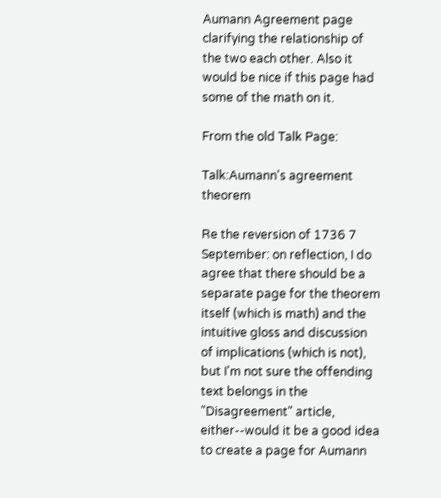Aumann Agreement page clarifying the relationship of the two each other. Also it would be nice if this page had some of the math on it.

From the old Talk Page:

Talk:Aumann's agreement theorem

Re the reversion of 1736 7 September: on reflection, I do agree that there should be a separate page for the theorem itself (which is math) and the intuitive gloss and discussion of implications (which is not), but I'm not sure the offending text belongs in the "Disagreement" article, either--would it be a good idea to create a page for Aumann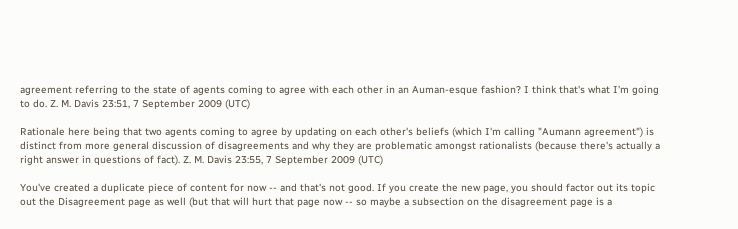agreement referring to the state of agents coming to agree with each other in an Auman-esque fashion? I think that's what I'm going to do. Z. M. Davis 23:51, 7 September 2009 (UTC)

Rationale here being that two agents coming to agree by updating on each other's beliefs (which I'm calling "Aumann agreement") is distinct from more general discussion of disagreements and why they are problematic amongst rationalists (because there's actually a right answer in questions of fact). Z. M. Davis 23:55, 7 September 2009 (UTC)

You've created a duplicate piece of content for now -- and that's not good. If you create the new page, you should factor out its topic out the Disagreement page as well (but that will hurt that page now -- so maybe a subsection on the disagreement page is a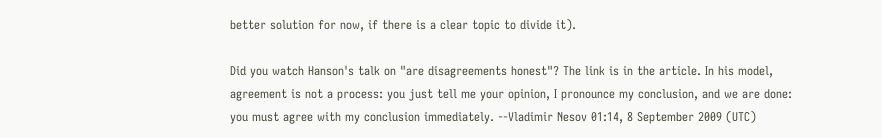better solution for now, if there is a clear topic to divide it).

Did you watch Hanson's talk on "are disagreements honest"? The link is in the article. In his model, agreement is not a process: you just tell me your opinion, I pronounce my conclusion, and we are done: you must agree with my conclusion immediately. --Vladimir Nesov 01:14, 8 September 2009 (UTC)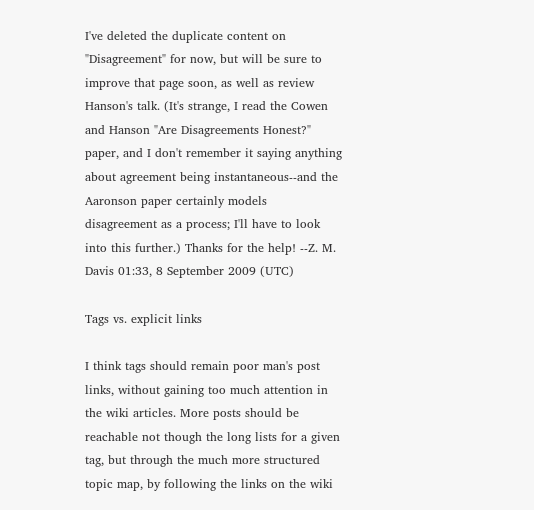I've deleted the duplicate content on "Disagreement" for now, but will be sure to improve that page soon, as well as review Hanson's talk. (It's strange, I read the Cowen and Hanson "Are Disagreements Honest?" paper, and I don't remember it saying anything about agreement being instantaneous--and the Aaronson paper certainly models disagreement as a process; I'll have to look into this further.) Thanks for the help! --Z. M. Davis 01:33, 8 September 2009 (UTC)

Tags vs. explicit links

I think tags should remain poor man's post links, without gaining too much attention in the wiki articles. More posts should be reachable not though the long lists for a given tag, but through the much more structured topic map, by following the links on the wiki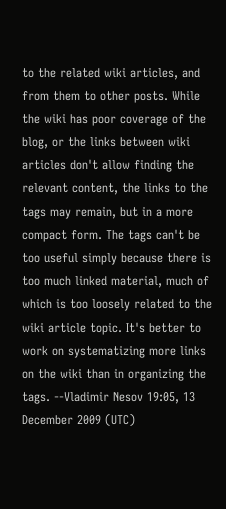to the related wiki articles, and from them to other posts. While the wiki has poor coverage of the blog, or the links between wiki articles don't allow finding the relevant content, the links to the tags may remain, but in a more compact form. The tags can't be too useful simply because there is too much linked material, much of which is too loosely related to the wiki article topic. It's better to work on systematizing more links on the wiki than in organizing the tags. --Vladimir Nesov 19:05, 13 December 2009 (UTC)